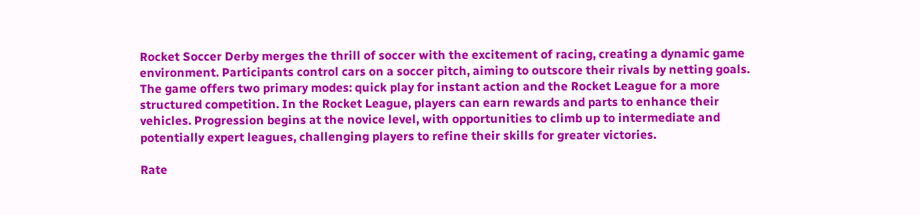Rocket Soccer Derby merges the thrill of soccer with the excitement of racing, creating a dynamic game environment. Participants control cars on a soccer pitch, aiming to outscore their rivals by netting goals. The game offers two primary modes: quick play for instant action and the Rocket League for a more structured competition. In the Rocket League, players can earn rewards and parts to enhance their vehicles. Progression begins at the novice level, with opportunities to climb up to intermediate and potentially expert leagues, challenging players to refine their skills for greater victories.

Rate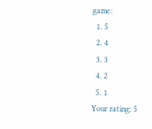game:
  1. 5
  2. 4
  3. 3
  4. 2
  5. 1
Your rating: 5